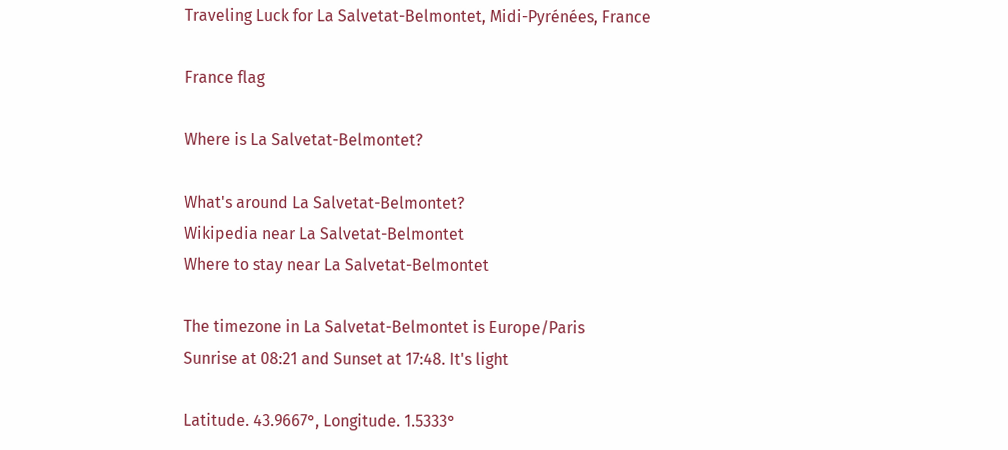Traveling Luck for La Salvetat-Belmontet, Midi-Pyrénées, France

France flag

Where is La Salvetat-Belmontet?

What's around La Salvetat-Belmontet?
Wikipedia near La Salvetat-Belmontet
Where to stay near La Salvetat-Belmontet

The timezone in La Salvetat-Belmontet is Europe/Paris
Sunrise at 08:21 and Sunset at 17:48. It's light

Latitude. 43.9667°, Longitude. 1.5333°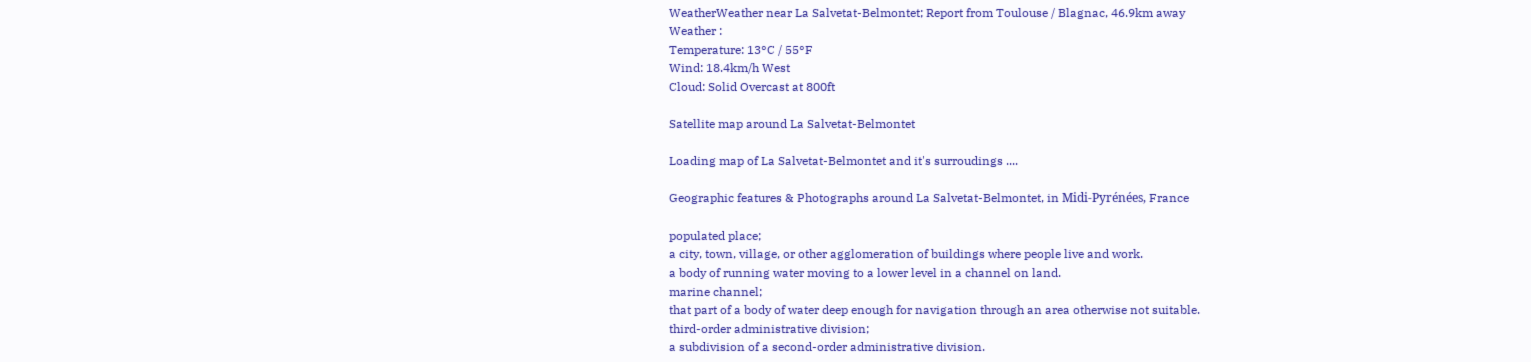WeatherWeather near La Salvetat-Belmontet; Report from Toulouse / Blagnac, 46.9km away
Weather :
Temperature: 13°C / 55°F
Wind: 18.4km/h West
Cloud: Solid Overcast at 800ft

Satellite map around La Salvetat-Belmontet

Loading map of La Salvetat-Belmontet and it's surroudings ....

Geographic features & Photographs around La Salvetat-Belmontet, in Midi-Pyrénées, France

populated place;
a city, town, village, or other agglomeration of buildings where people live and work.
a body of running water moving to a lower level in a channel on land.
marine channel;
that part of a body of water deep enough for navigation through an area otherwise not suitable.
third-order administrative division;
a subdivision of a second-order administrative division.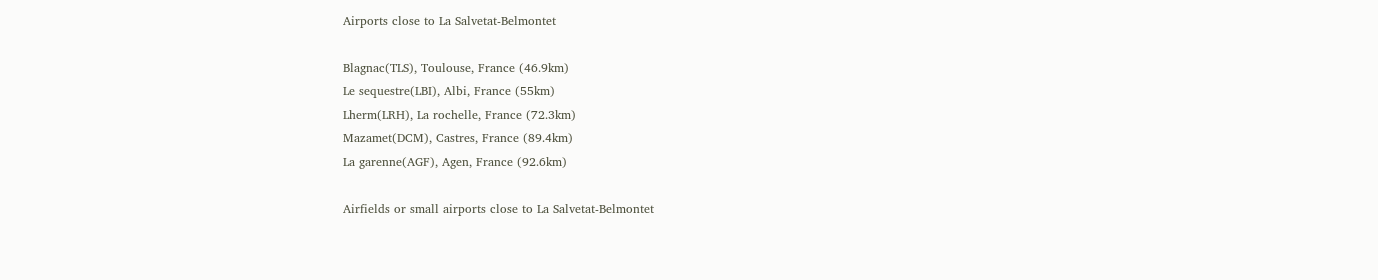Airports close to La Salvetat-Belmontet

Blagnac(TLS), Toulouse, France (46.9km)
Le sequestre(LBI), Albi, France (55km)
Lherm(LRH), La rochelle, France (72.3km)
Mazamet(DCM), Castres, France (89.4km)
La garenne(AGF), Agen, France (92.6km)

Airfields or small airports close to La Salvetat-Belmontet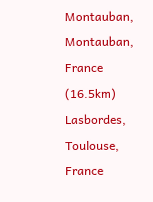Montauban, Montauban, France (16.5km)
Lasbordes, Toulouse, France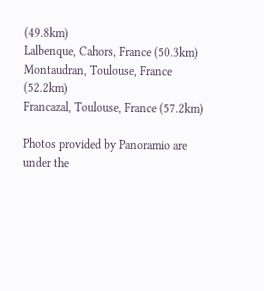(49.8km)
Lalbenque, Cahors, France (50.3km)
Montaudran, Toulouse, France (52.2km)
Francazal, Toulouse, France (57.2km)

Photos provided by Panoramio are under the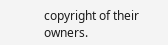copyright of their owners.